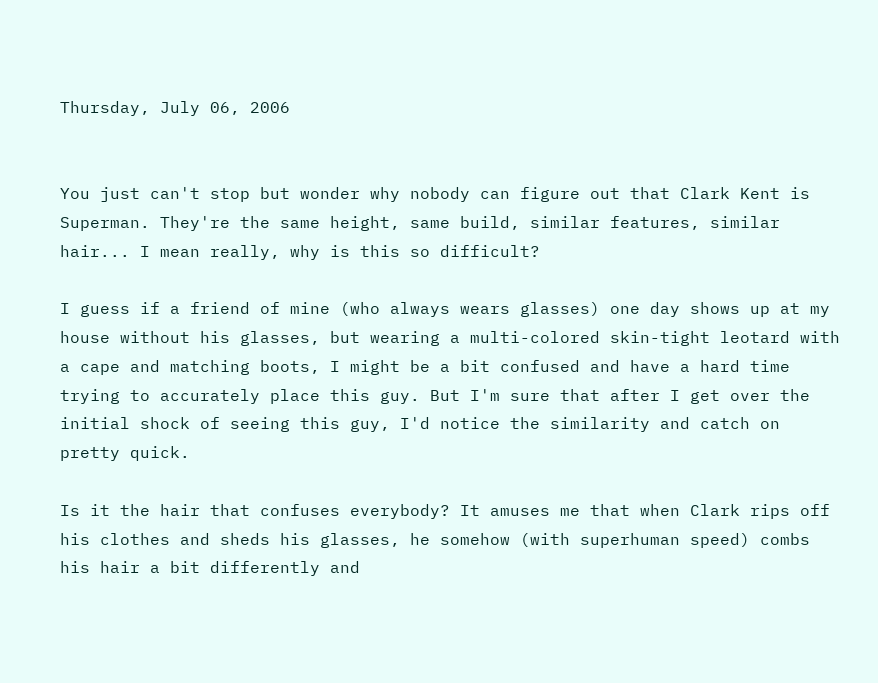Thursday, July 06, 2006


You just can't stop but wonder why nobody can figure out that Clark Kent is Superman. They're the same height, same build, similar features, similar hair... I mean really, why is this so difficult?

I guess if a friend of mine (who always wears glasses) one day shows up at my house without his glasses, but wearing a multi-colored skin-tight leotard with a cape and matching boots, I might be a bit confused and have a hard time trying to accurately place this guy. But I'm sure that after I get over the initial shock of seeing this guy, I'd notice the similarity and catch on pretty quick.

Is it the hair that confuses everybody? It amuses me that when Clark rips off his clothes and sheds his glasses, he somehow (with superhuman speed) combs his hair a bit differently and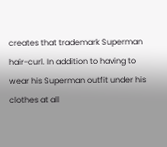creates that trademark Superman hair-curl. In addition to having to wear his Superman outfit under his clothes at all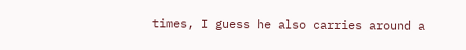times, I guess he also carries around a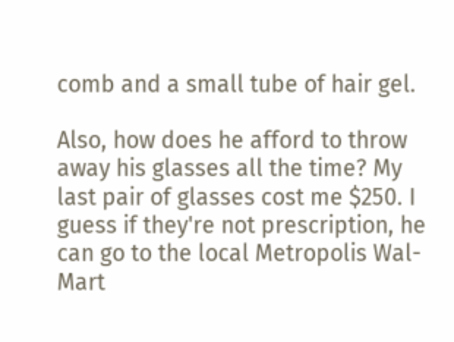comb and a small tube of hair gel.

Also, how does he afford to throw away his glasses all the time? My last pair of glasses cost me $250. I guess if they're not prescription, he can go to the local Metropolis Wal-Mart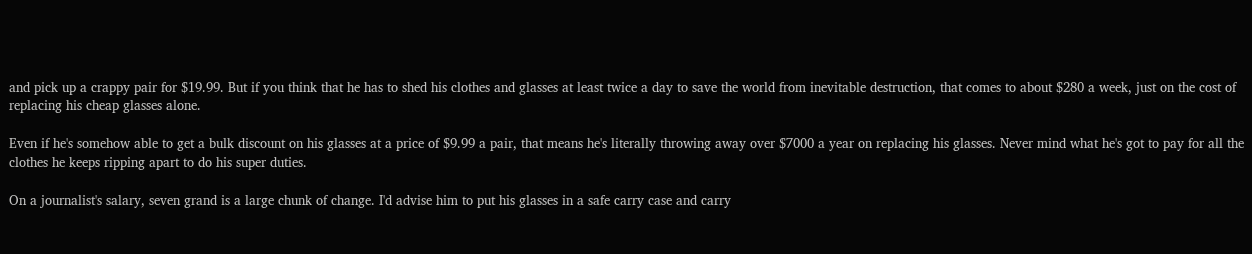and pick up a crappy pair for $19.99. But if you think that he has to shed his clothes and glasses at least twice a day to save the world from inevitable destruction, that comes to about $280 a week, just on the cost of replacing his cheap glasses alone.

Even if he's somehow able to get a bulk discount on his glasses at a price of $9.99 a pair, that means he's literally throwing away over $7000 a year on replacing his glasses. Never mind what he's got to pay for all the clothes he keeps ripping apart to do his super duties.

On a journalist's salary, seven grand is a large chunk of change. I'd advise him to put his glasses in a safe carry case and carry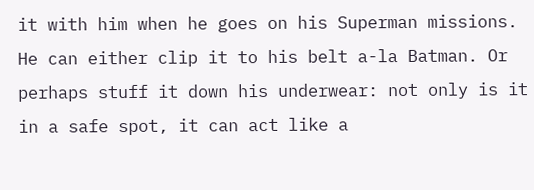it with him when he goes on his Superman missions. He can either clip it to his belt a-la Batman. Or perhaps stuff it down his underwear: not only is it in a safe spot, it can act like a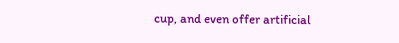cup, and even offer artificial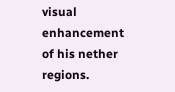visual enhancement of his nether regions.